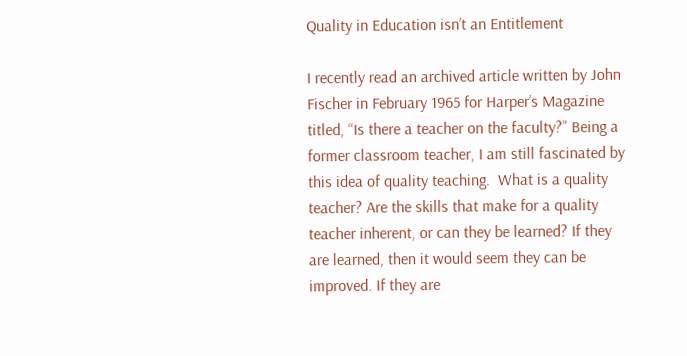Quality in Education isn’t an Entitlement

I recently read an archived article written by John Fischer in February 1965 for Harper’s Magazine titled, “Is there a teacher on the faculty?” Being a former classroom teacher, I am still fascinated by this idea of quality teaching.  What is a quality teacher? Are the skills that make for a quality teacher inherent, or can they be learned? If they are learned, then it would seem they can be improved. If they are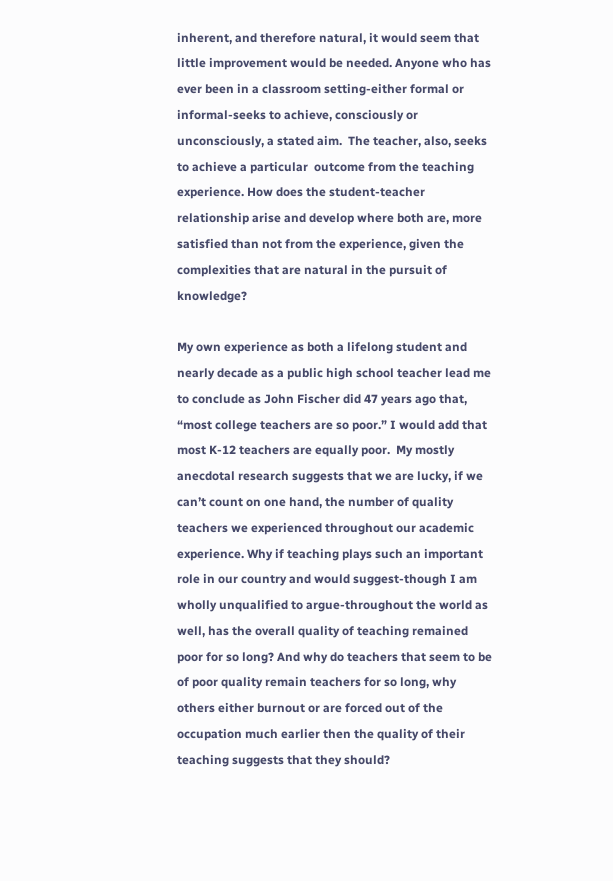inherent, and therefore natural, it would seem that little improvement would be needed. Anyone who has ever been in a classroom setting-either formal or informal-seeks to achieve, consciously or unconsciously, a stated aim.  The teacher, also, seeks to achieve a particular  outcome from the teaching experience. How does the student-teacher relationship arise and develop where both are, more satisfied than not from the experience, given the complexities that are natural in the pursuit of knowledge?

My own experience as both a lifelong student and nearly decade as a public high school teacher lead me to conclude as John Fischer did 47 years ago that, “most college teachers are so poor.” I would add that most K-12 teachers are equally poor.  My mostly anecdotal research suggests that we are lucky, if we can’t count on one hand, the number of quality teachers we experienced throughout our academic experience. Why if teaching plays such an important role in our country and would suggest-though I am wholly unqualified to argue-throughout the world as well, has the overall quality of teaching remained poor for so long? And why do teachers that seem to be of poor quality remain teachers for so long, why others either burnout or are forced out of the occupation much earlier then the quality of their teaching suggests that they should?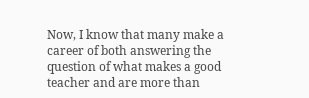Now, I know that many make a career of both answering the question of what makes a good teacher and are more than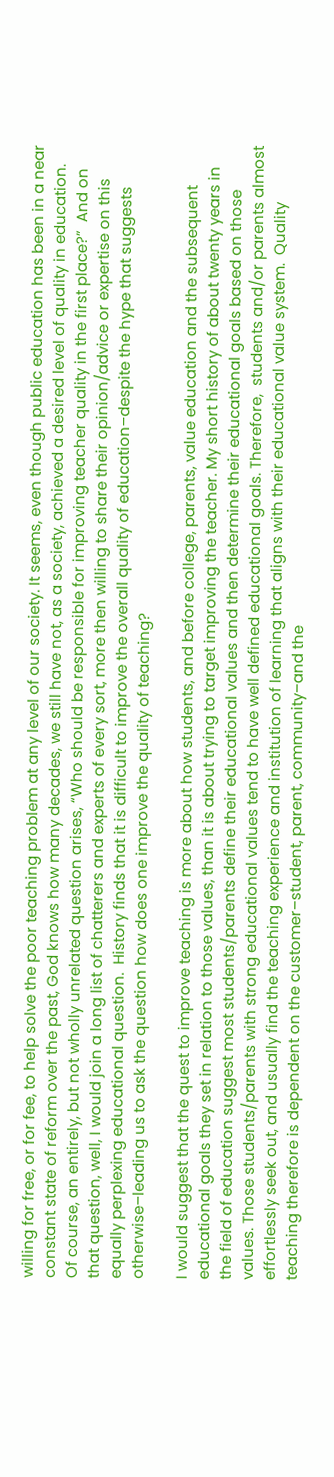willing for free, or for fee, to help solve the poor teaching problem at any level of our society. It seems, even though public education has been in a near constant state of reform over the past, God knows how many decades, we still have not, as a society, achieved a desired level of quality in education.  Of course, an entirely, but not wholly unrelated question arises, “Who should be responsible for improving teacher quality in the first place?”  And on that question, well, I would join a long list of chatterers and experts of every sort, more then willing to share their opinion/advice or expertise on this equally perplexing educational question.  History finds that it is difficult to improve the overall quality of education–despite the hype that suggests otherwise–leading us to ask the question how does one improve the quality of teaching?

I would suggest that the quest to improve teaching is more about how students, and before college, parents, value education and the subsequent educational goals they set in relation to those values, than it is about trying to target improving the teacher. My short history of about twenty years in the field of education suggest most students/parents define their educational values and then determine their educational goals based on those values. Those students/parents with strong educational values tend to have well defined educational goals. Therefore,  students and/or parents almost effortlessly seek out, and usually find the teaching experience and institution of learning that aligns with their educational value system.  Quality teaching therefore is dependent on the customer–student, parent, community–and the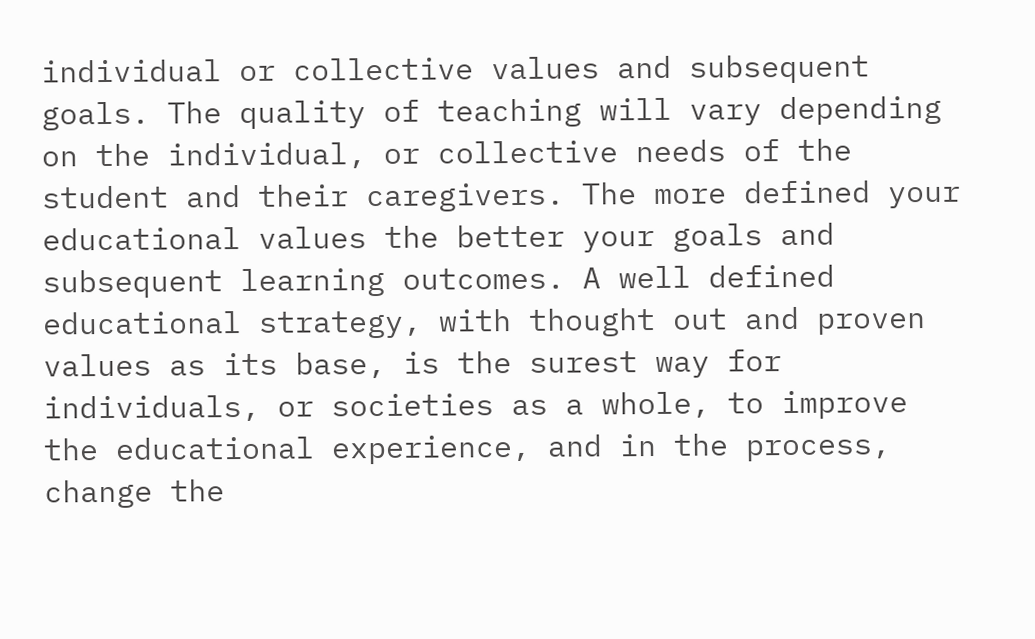individual or collective values and subsequent goals. The quality of teaching will vary depending on the individual, or collective needs of the student and their caregivers. The more defined your educational values the better your goals and subsequent learning outcomes. A well defined educational strategy, with thought out and proven values as its base, is the surest way for individuals, or societies as a whole, to improve the educational experience, and in the process, change the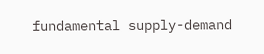fundamental supply-demand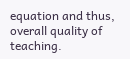equation and thus, overall quality of teaching.